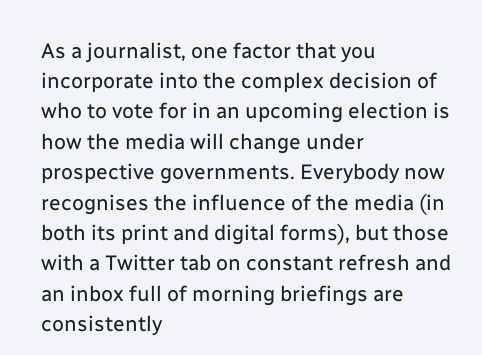As a journalist, one factor that you incorporate into the complex decision of who to vote for in an upcoming election is how the media will change under prospective governments. Everybody now recognises the influence of the media (in both its print and digital forms), but those with a Twitter tab on constant refresh and an inbox full of morning briefings are consistently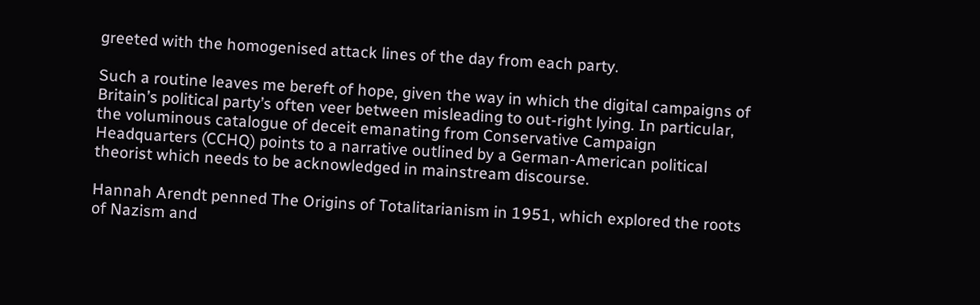greeted with the homogenised attack lines of the day from each party.

Such a routine leaves me bereft of hope, given the way in which the digital campaigns of Britain’s political party’s often veer between misleading to out-right lying. In particular, the voluminous catalogue of deceit emanating from Conservative Campaign Headquarters (CCHQ) points to a narrative outlined by a German-American political theorist which needs to be acknowledged in mainstream discourse.

Hannah Arendt penned The Origins of Totalitarianism in 1951, which explored the roots of Nazism and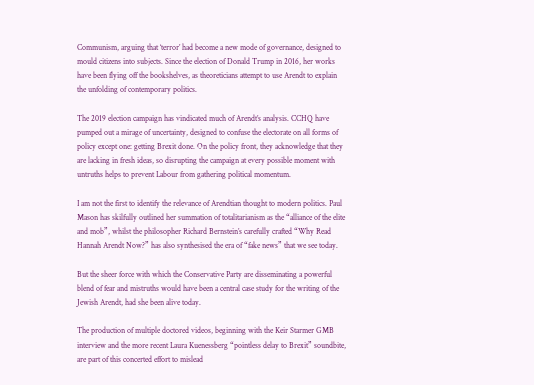Communism, arguing that ‘terror’ had become a new mode of governance, designed to mould citizens into subjects. Since the election of Donald Trump in 2016, her works have been flying off the bookshelves, as theoreticians attempt to use Arendt to explain the unfolding of contemporary politics.

The 2019 election campaign has vindicated much of Arendt’s analysis. CCHQ have pumped out a mirage of uncertainty, designed to confuse the electorate on all forms of policy except one: getting Brexit done. On the policy front, they acknowledge that they are lacking in fresh ideas, so disrupting the campaign at every possible moment with untruths helps to prevent Labour from gathering political momentum.

I am not the first to identify the relevance of Arendtian thought to modern politics. Paul Mason has skilfully outlined her summation of totalitarianism as the “alliance of the elite and mob”, whilst the philosopher Richard Bernstein’s carefully crafted “Why Read Hannah Arendt Now?” has also synthesised the era of “fake news” that we see today.

But the sheer force with which the Conservative Party are disseminating a powerful blend of fear and mistruths would have been a central case study for the writing of the Jewish Arendt, had she been alive today.

The production of multiple doctored videos, beginning with the Keir Starmer GMB interview and the more recent Laura Kuenessberg “pointless delay to Brexit” soundbite, are part of this concerted effort to mislead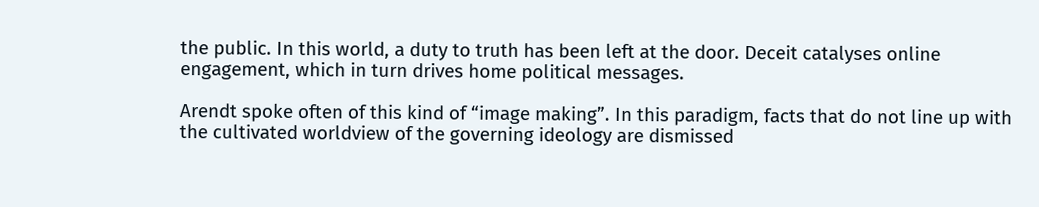the public. In this world, a duty to truth has been left at the door. Deceit catalyses online engagement, which in turn drives home political messages.

Arendt spoke often of this kind of “image making”. In this paradigm, facts that do not line up with the cultivated worldview of the governing ideology are dismissed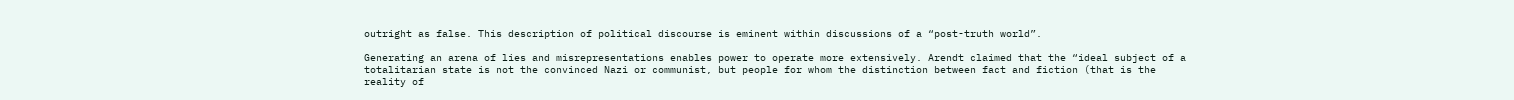outright as false. This description of political discourse is eminent within discussions of a “post-truth world”.

Generating an arena of lies and misrepresentations enables power to operate more extensively. Arendt claimed that the “ideal subject of a totalitarian state is not the convinced Nazi or communist, but people for whom the distinction between fact and fiction (that is the reality of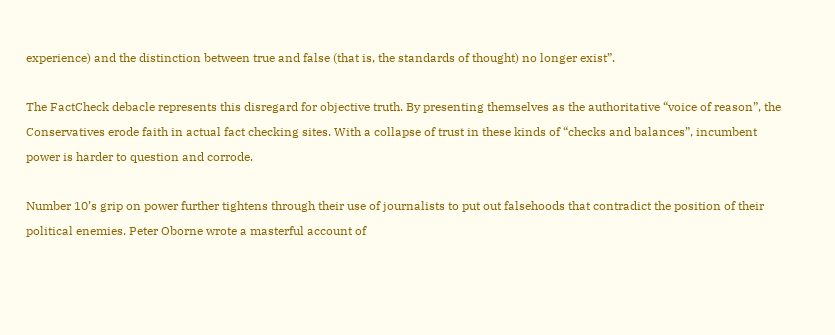experience) and the distinction between true and false (that is, the standards of thought) no longer exist”.

The FactCheck debacle represents this disregard for objective truth. By presenting themselves as the authoritative “voice of reason”, the Conservatives erode faith in actual fact checking sites. With a collapse of trust in these kinds of “checks and balances”, incumbent power is harder to question and corrode.

Number 10’s grip on power further tightens through their use of journalists to put out falsehoods that contradict the position of their political enemies. Peter Oborne wrote a masterful account of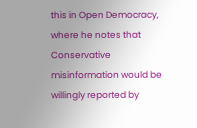this in Open Democracy, where he notes that Conservative misinformation would be willingly reported by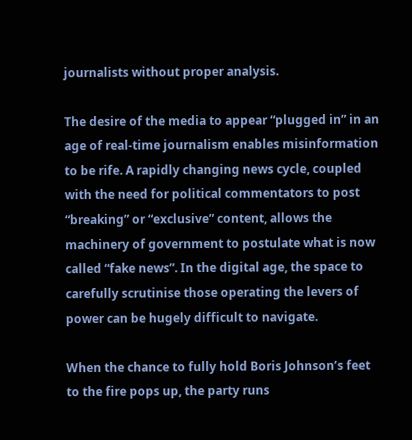journalists without proper analysis.

The desire of the media to appear “plugged in” in an age of real-time journalism enables misinformation to be rife. A rapidly changing news cycle, coupled with the need for political commentators to post “breaking” or “exclusive” content, allows the machinery of government to postulate what is now called “fake news”. In the digital age, the space to carefully scrutinise those operating the levers of power can be hugely difficult to navigate.

When the chance to fully hold Boris Johnson’s feet to the fire pops up, the party runs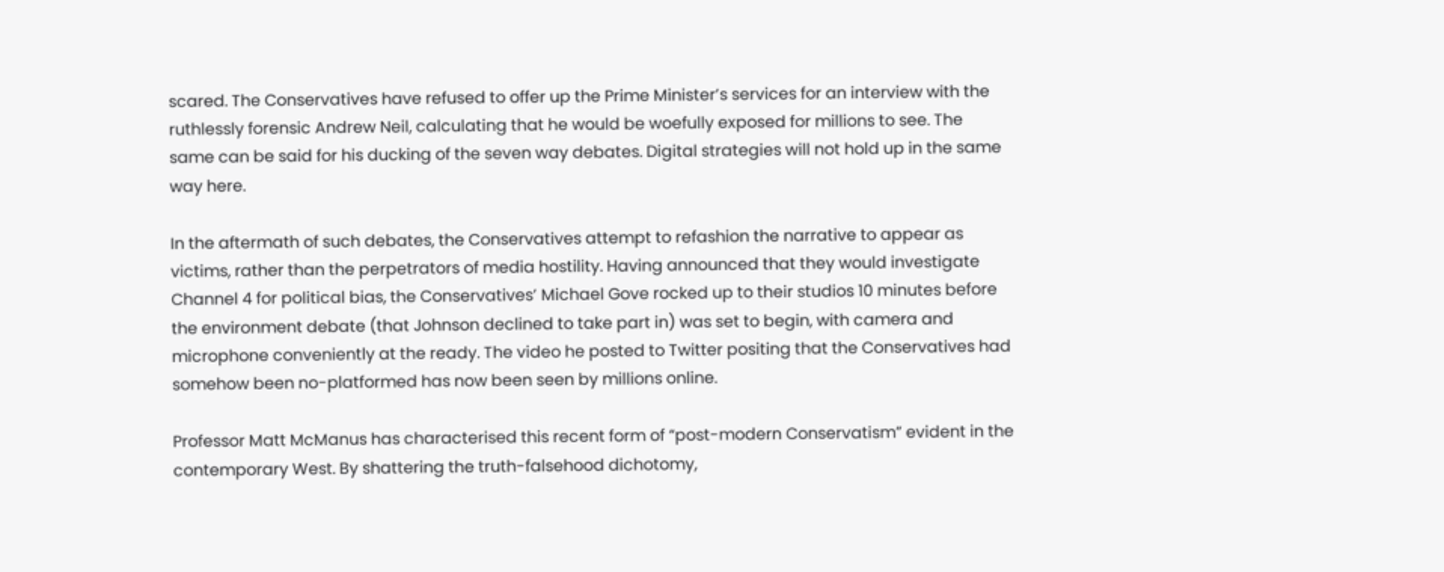scared. The Conservatives have refused to offer up the Prime Minister’s services for an interview with the ruthlessly forensic Andrew Neil, calculating that he would be woefully exposed for millions to see. The same can be said for his ducking of the seven way debates. Digital strategies will not hold up in the same way here.

In the aftermath of such debates, the Conservatives attempt to refashion the narrative to appear as victims, rather than the perpetrators of media hostility. Having announced that they would investigate Channel 4 for political bias, the Conservatives’ Michael Gove rocked up to their studios 10 minutes before the environment debate (that Johnson declined to take part in) was set to begin, with camera and microphone conveniently at the ready. The video he posted to Twitter positing that the Conservatives had somehow been no-platformed has now been seen by millions online.

Professor Matt McManus has characterised this recent form of “post-modern Conservatism” evident in the contemporary West. By shattering the truth-falsehood dichotomy,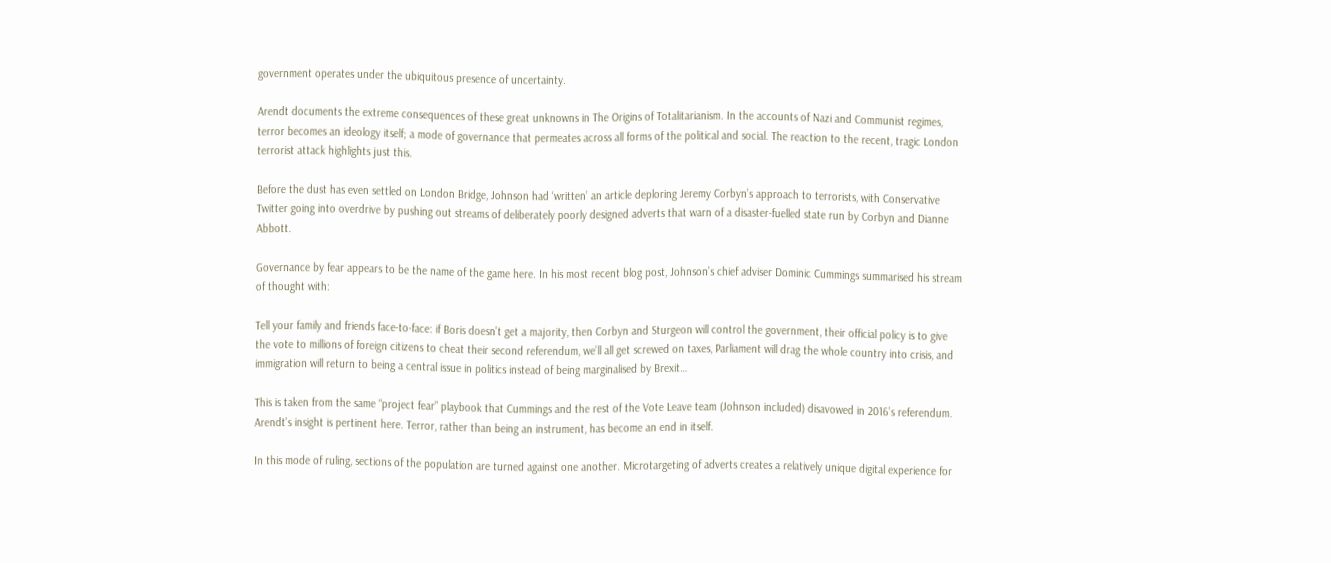government operates under the ubiquitous presence of uncertainty.

Arendt documents the extreme consequences of these great unknowns in The Origins of Totalitarianism. In the accounts of Nazi and Communist regimes, terror becomes an ideology itself; a mode of governance that permeates across all forms of the political and social. The reaction to the recent, tragic London terrorist attack highlights just this.

Before the dust has even settled on London Bridge, Johnson had ‘written’ an article deploring Jeremy Corbyn’s approach to terrorists, with Conservative Twitter going into overdrive by pushing out streams of deliberately poorly designed adverts that warn of a disaster-fuelled state run by Corbyn and Dianne Abbott.

Governance by fear appears to be the name of the game here. In his most recent blog post, Johnson’s chief adviser Dominic Cummings summarised his stream of thought with:

Tell your family and friends face-to-face: if Boris doesn’t get a majority, then Corbyn and Sturgeon will control the government, their official policy is to give the vote to millions of foreign citizens to cheat their second referendum, we’ll all get screwed on taxes, Parliament will drag the whole country into crisis, and immigration will return to being a central issue in politics instead of being marginalised by Brexit…

This is taken from the same “project fear” playbook that Cummings and the rest of the Vote Leave team (Johnson included) disavowed in 2016’s referendum. Arendt’s insight is pertinent here. Terror, rather than being an instrument, has become an end in itself.

In this mode of ruling, sections of the population are turned against one another. Microtargeting of adverts creates a relatively unique digital experience for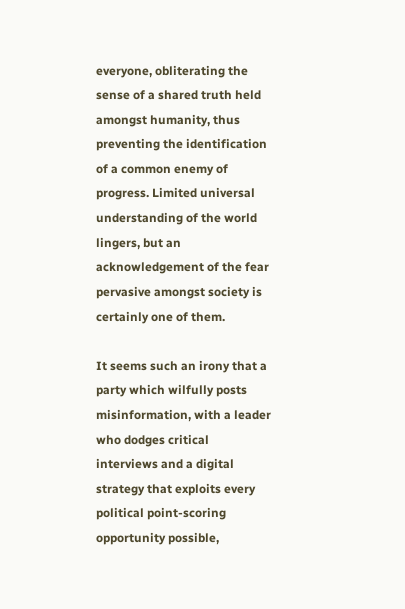everyone, obliterating the sense of a shared truth held amongst humanity, thus preventing the identification of a common enemy of progress. Limited universal understanding of the world lingers, but an acknowledgement of the fear pervasive amongst society is certainly one of them.

It seems such an irony that a party which wilfully posts misinformation, with a leader who dodges critical interviews and a digital strategy that exploits every political point-scoring opportunity possible,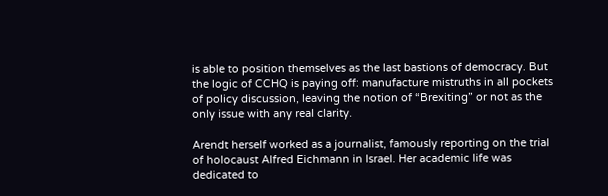is able to position themselves as the last bastions of democracy. But the logic of CCHQ is paying off: manufacture mistruths in all pockets of policy discussion, leaving the notion of “Brexiting” or not as the only issue with any real clarity.

Arendt herself worked as a journalist, famously reporting on the trial of holocaust Alfred Eichmann in Israel. Her academic life was dedicated to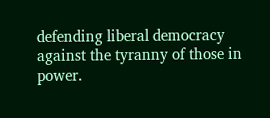defending liberal democracy against the tyranny of those in power.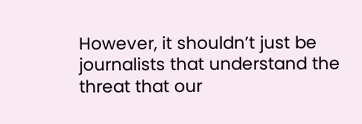However, it shouldn’t just be journalists that understand the threat that our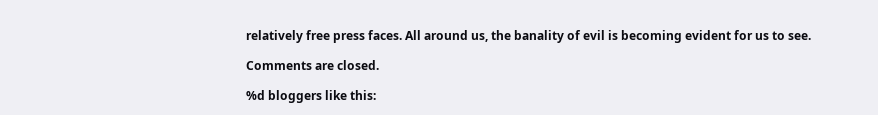relatively free press faces. All around us, the banality of evil is becoming evident for us to see.

Comments are closed.

%d bloggers like this: